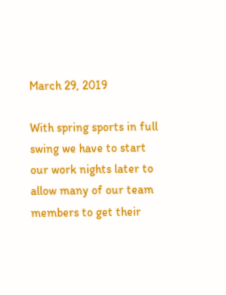March 29, 2019

With spring sports in full swing we have to start our work nights later to allow many of our team members to get their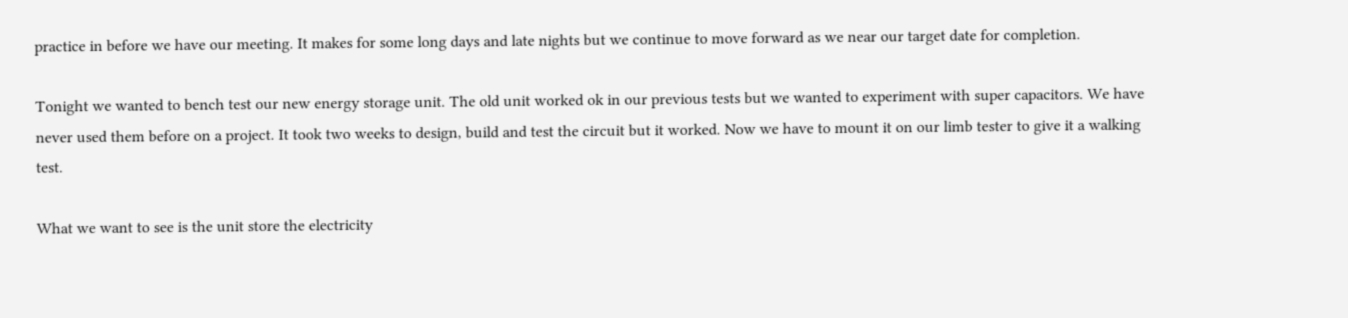practice in before we have our meeting. It makes for some long days and late nights but we continue to move forward as we near our target date for completion.

Tonight we wanted to bench test our new energy storage unit. The old unit worked ok in our previous tests but we wanted to experiment with super capacitors. We have never used them before on a project. It took two weeks to design, build and test the circuit but it worked. Now we have to mount it on our limb tester to give it a walking test.

What we want to see is the unit store the electricity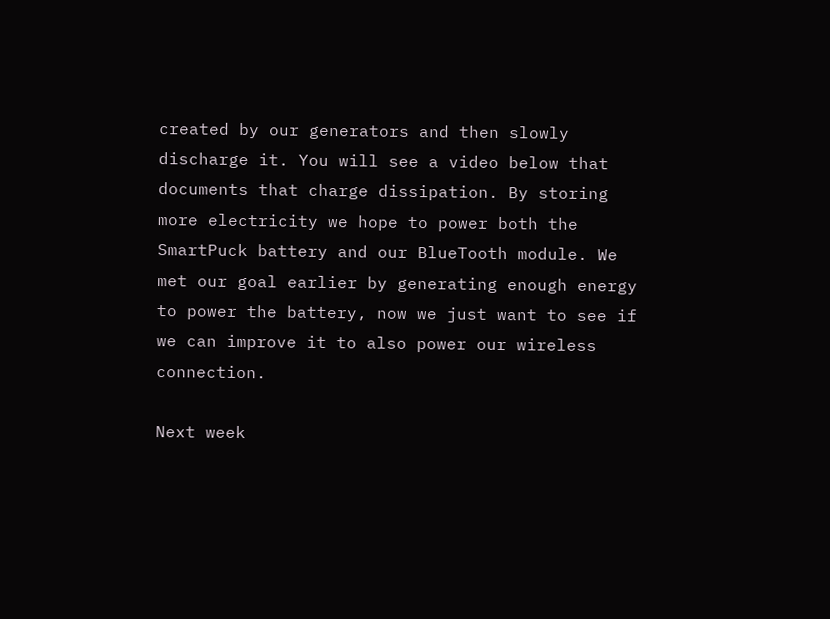created by our generators and then slowly discharge it. You will see a video below that documents that charge dissipation. By storing more electricity we hope to power both the SmartPuck battery and our BlueTooth module. We met our goal earlier by generating enough energy to power the battery, now we just want to see if we can improve it to also power our wireless connection.

Next week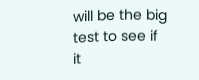will be the big test to see if it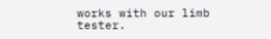works with our limb tester.